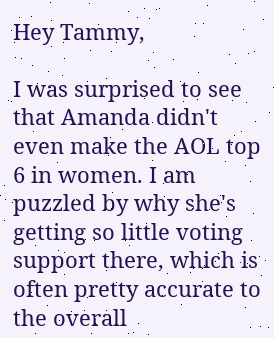Hey Tammy,

I was surprised to see that Amanda didn't even make the AOL top 6 in women. I am puzzled by why she's getting so little voting support there, which is often pretty accurate to the overall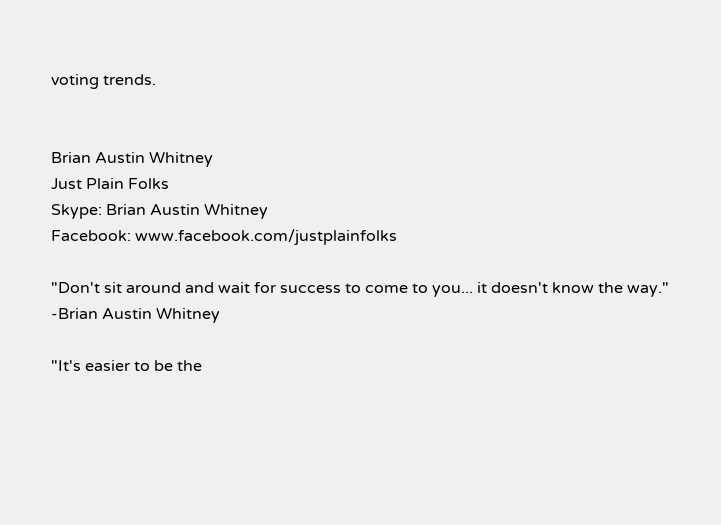voting trends.


Brian Austin Whitney
Just Plain Folks
Skype: Brian Austin Whitney
Facebook: www.facebook.com/justplainfolks

"Don't sit around and wait for success to come to you... it doesn't know the way." -Brian Austin Whitney

"It's easier to be the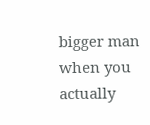bigger man when you actually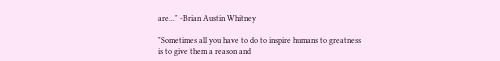are..." -Brian Austin Whitney

"Sometimes all you have to do to inspire humans to greatness is to give them a reason and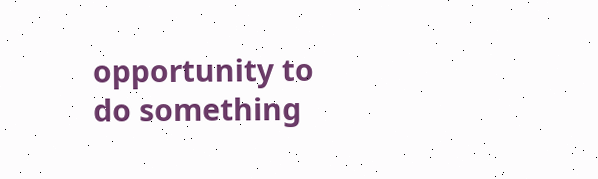opportunity to do something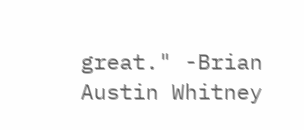great." -Brian Austin Whitney